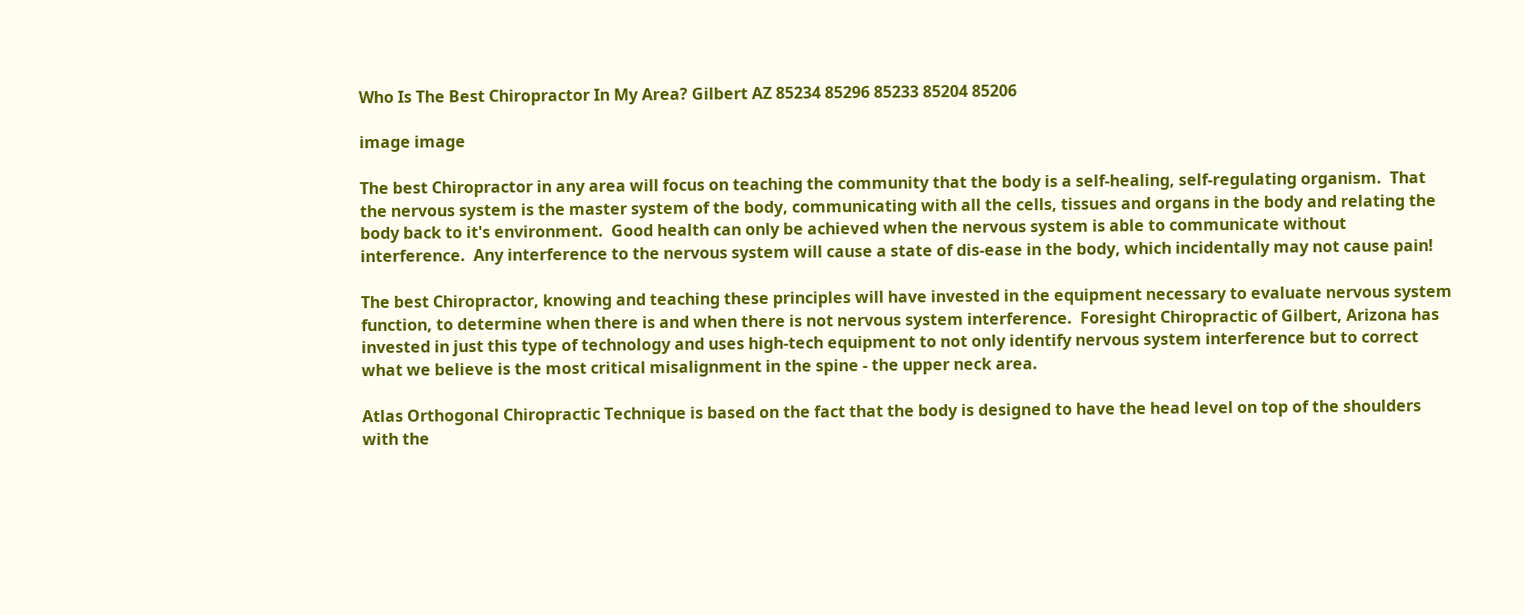Who Is The Best Chiropractor In My Area? Gilbert AZ 85234 85296 85233 85204 85206

image image

The best Chiropractor in any area will focus on teaching the community that the body is a self-healing, self-regulating organism.  That the nervous system is the master system of the body, communicating with all the cells, tissues and organs in the body and relating the body back to it's environment.  Good health can only be achieved when the nervous system is able to communicate without interference.  Any interference to the nervous system will cause a state of dis-ease in the body, which incidentally may not cause pain!

The best Chiropractor, knowing and teaching these principles will have invested in the equipment necessary to evaluate nervous system function, to determine when there is and when there is not nervous system interference.  Foresight Chiropractic of Gilbert, Arizona has invested in just this type of technology and uses high-tech equipment to not only identify nervous system interference but to correct what we believe is the most critical misalignment in the spine - the upper neck area.

Atlas Orthogonal Chiropractic Technique is based on the fact that the body is designed to have the head level on top of the shoulders with the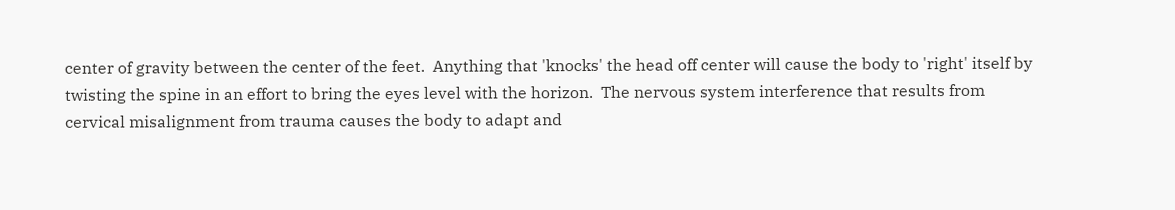center of gravity between the center of the feet.  Anything that 'knocks' the head off center will cause the body to 'right' itself by twisting the spine in an effort to bring the eyes level with the horizon.  The nervous system interference that results from cervical misalignment from trauma causes the body to adapt and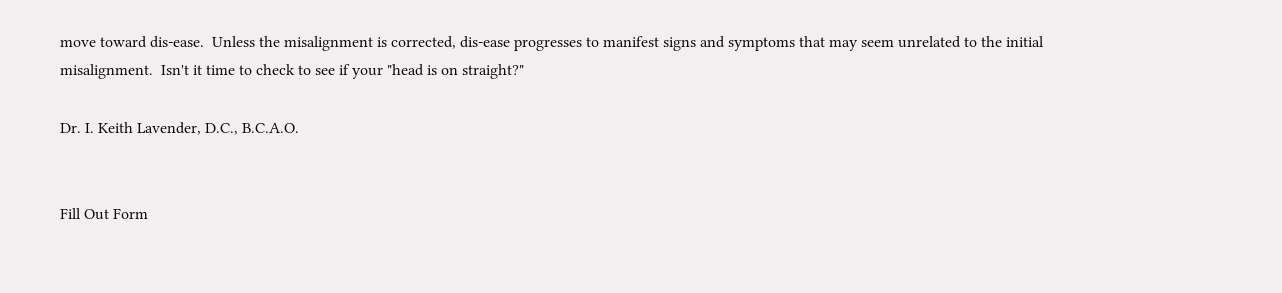move toward dis-ease.  Unless the misalignment is corrected, dis-ease progresses to manifest signs and symptoms that may seem unrelated to the initial misalignment.  Isn't it time to check to see if your "head is on straight?"

Dr. I. Keith Lavender, D.C., B.C.A.O.


Fill Out Form